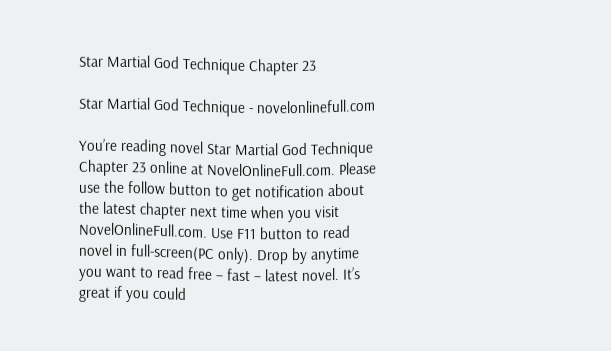Star Martial God Technique Chapter 23

Star Martial God Technique - novelonlinefull.com

You’re reading novel Star Martial God Technique Chapter 23 online at NovelOnlineFull.com. Please use the follow button to get notification about the latest chapter next time when you visit NovelOnlineFull.com. Use F11 button to read novel in full-screen(PC only). Drop by anytime you want to read free – fast – latest novel. It’s great if you could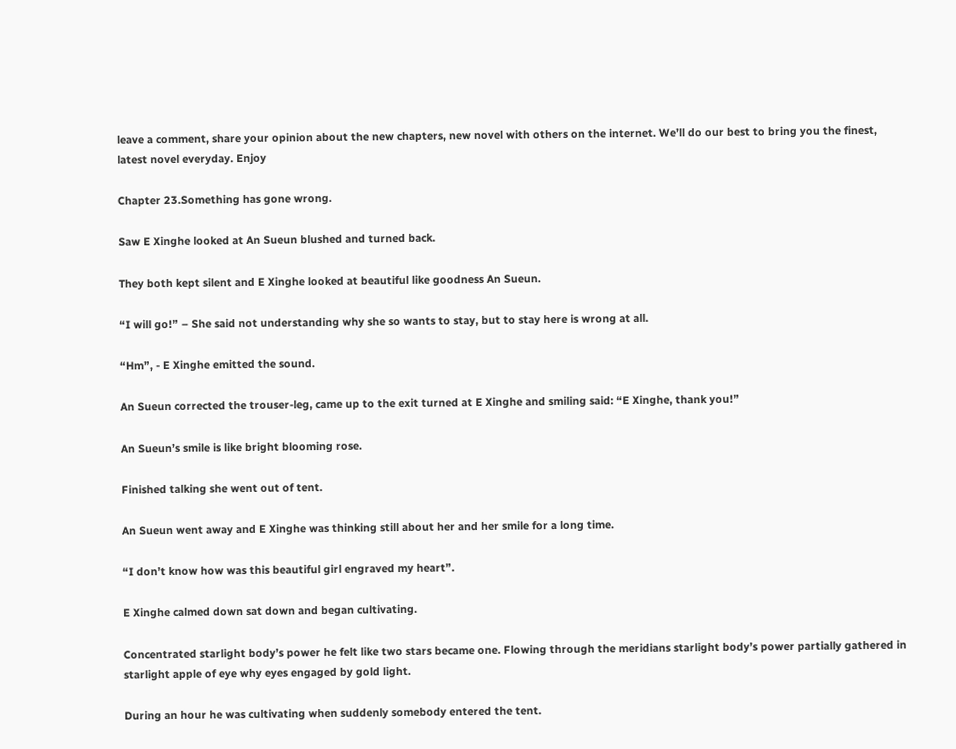leave a comment, share your opinion about the new chapters, new novel with others on the internet. We’ll do our best to bring you the finest, latest novel everyday. Enjoy

Chapter 23.Something has gone wrong.

Saw E Xinghe looked at An Sueun blushed and turned back.

They both kept silent and E Xinghe looked at beautiful like goodness An Sueun.

“I will go!” – She said not understanding why she so wants to stay, but to stay here is wrong at all.

“Hm”, - E Xinghe emitted the sound.

An Sueun corrected the trouser-leg, came up to the exit turned at E Xinghe and smiling said: “E Xinghe, thank you!”

An Sueun’s smile is like bright blooming rose.

Finished talking she went out of tent.

An Sueun went away and E Xinghe was thinking still about her and her smile for a long time.

“I don’t know how was this beautiful girl engraved my heart”.

E Xinghe calmed down sat down and began cultivating.

Concentrated starlight body’s power he felt like two stars became one. Flowing through the meridians starlight body’s power partially gathered in starlight apple of eye why eyes engaged by gold light.

During an hour he was cultivating when suddenly somebody entered the tent.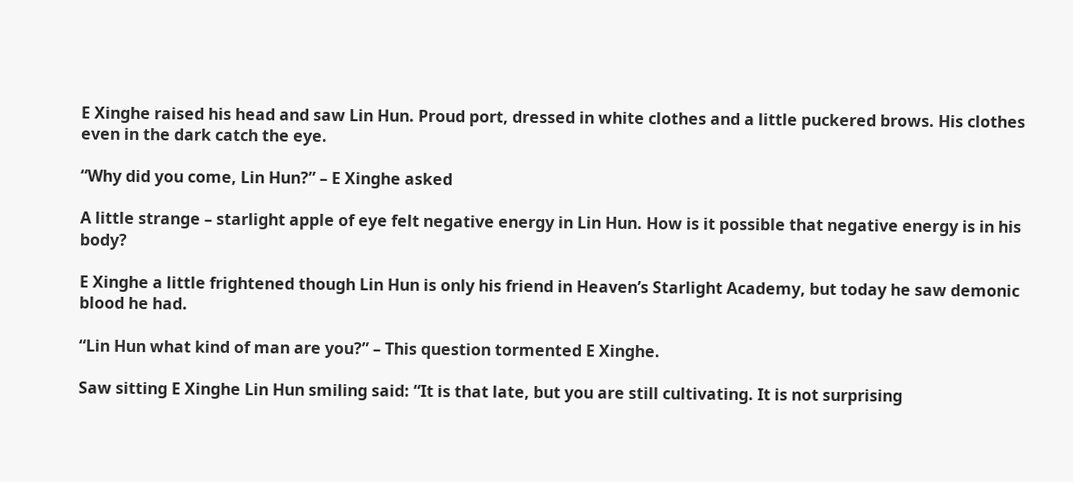E Xinghe raised his head and saw Lin Hun. Proud port, dressed in white clothes and a little puckered brows. His clothes even in the dark catch the eye.

“Why did you come, Lin Hun?” – E Xinghe asked

A little strange – starlight apple of eye felt negative energy in Lin Hun. How is it possible that negative energy is in his body?

E Xinghe a little frightened though Lin Hun is only his friend in Heaven’s Starlight Academy, but today he saw demonic blood he had.

“Lin Hun what kind of man are you?” – This question tormented E Xinghe.

Saw sitting E Xinghe Lin Hun smiling said: “It is that late, but you are still cultivating. It is not surprising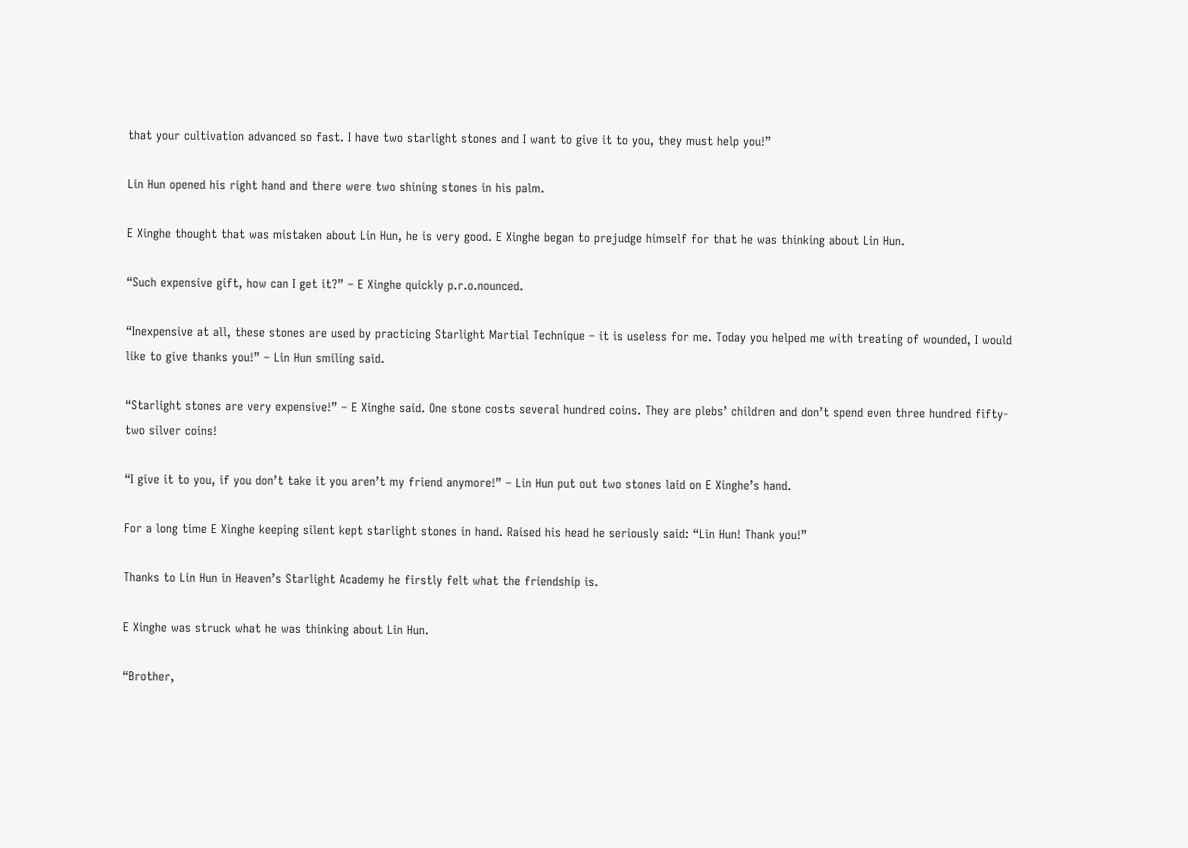that your cultivation advanced so fast. I have two starlight stones and I want to give it to you, they must help you!”

Lin Hun opened his right hand and there were two shining stones in his palm.

E Xinghe thought that was mistaken about Lin Hun, he is very good. E Xinghe began to prejudge himself for that he was thinking about Lin Hun.

“Such expensive gift, how can I get it?” – E Xinghe quickly p.r.o.nounced.

“Inexpensive at all, these stones are used by practicing Starlight Martial Technique – it is useless for me. Today you helped me with treating of wounded, I would like to give thanks you!” – Lin Hun smiling said.

“Starlight stones are very expensive!” – E Xinghe said. One stone costs several hundred coins. They are plebs’ children and don’t spend even three hundred fifty-two silver coins!

“I give it to you, if you don’t take it you aren’t my friend anymore!” – Lin Hun put out two stones laid on E Xinghe’s hand.

For a long time E Xinghe keeping silent kept starlight stones in hand. Raised his head he seriously said: “Lin Hun! Thank you!”

Thanks to Lin Hun in Heaven’s Starlight Academy he firstly felt what the friendship is.

E Xinghe was struck what he was thinking about Lin Hun.

“Brother,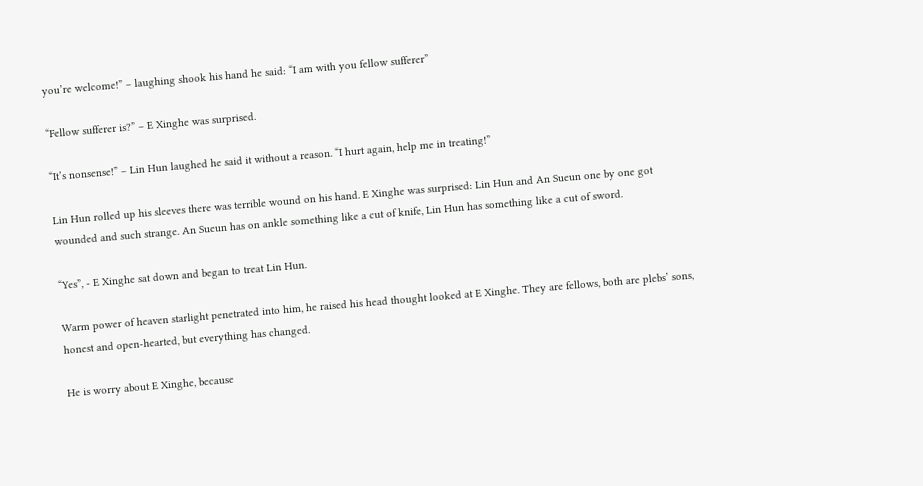you’re welcome!” – laughing shook his hand he said: “I am with you fellow sufferer”

“Fellow sufferer is?” – E Xinghe was surprised.

“It’s nonsense!” – Lin Hun laughed he said it without a reason. “I hurt again, help me in treating!”

Lin Hun rolled up his sleeves there was terrible wound on his hand. E Xinghe was surprised: Lin Hun and An Sueun one by one got wounded and such strange. An Sueun has on ankle something like a cut of knife, Lin Hun has something like a cut of sword.

“Yes”, - E Xinghe sat down and began to treat Lin Hun.

Warm power of heaven starlight penetrated into him, he raised his head thought looked at E Xinghe. They are fellows, both are plebs’ sons, honest and open-hearted, but everything has changed.

He is worry about E Xinghe, because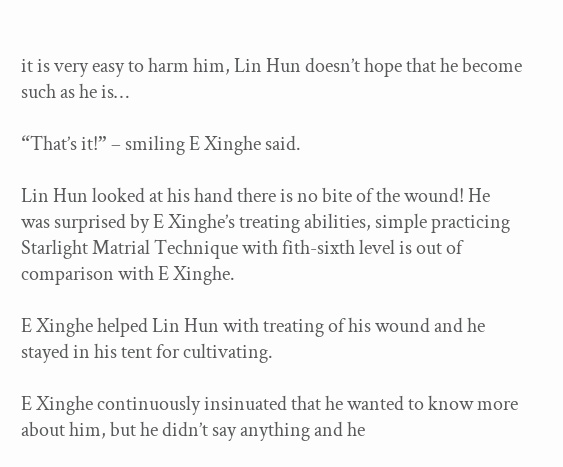it is very easy to harm him, Lin Hun doesn’t hope that he become such as he is…

“That’s it!” – smiling E Xinghe said.

Lin Hun looked at his hand there is no bite of the wound! He was surprised by E Xinghe’s treating abilities, simple practicing Starlight Matrial Technique with fith-sixth level is out of comparison with E Xinghe.

E Xinghe helped Lin Hun with treating of his wound and he stayed in his tent for cultivating.

E Xinghe continuously insinuated that he wanted to know more about him, but he didn’t say anything and he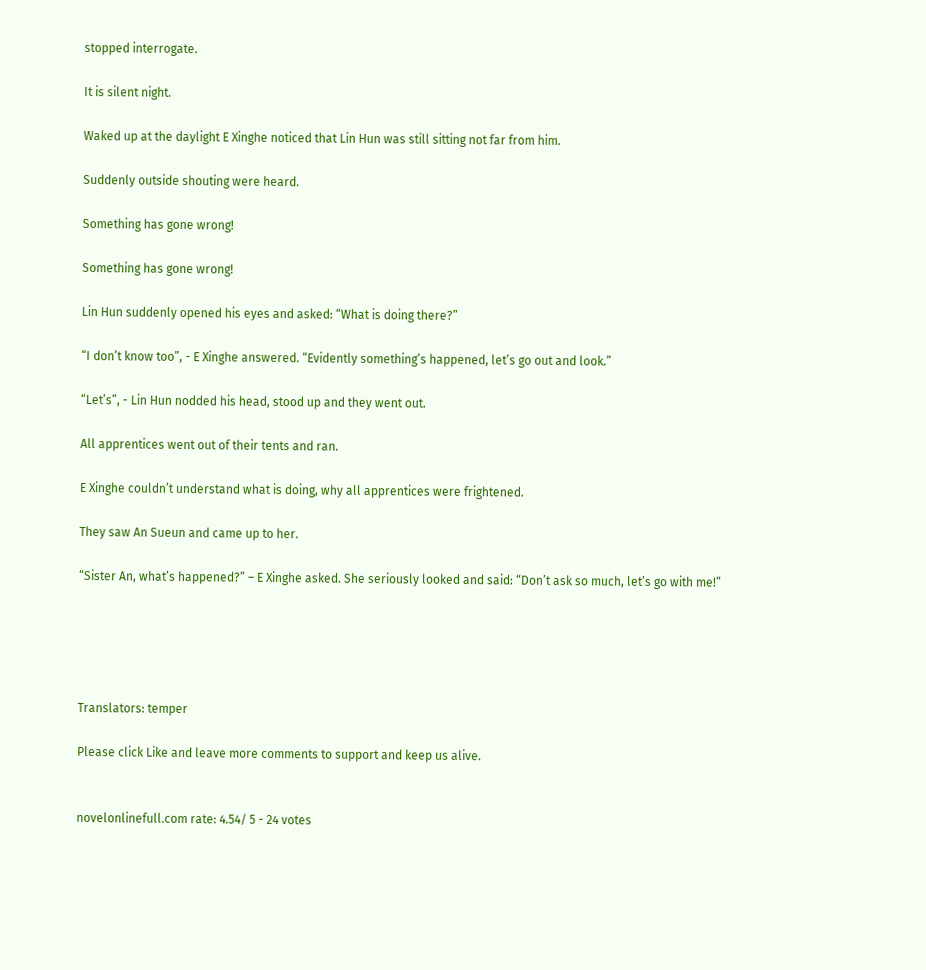stopped interrogate.

It is silent night.

Waked up at the daylight E Xinghe noticed that Lin Hun was still sitting not far from him.

Suddenly outside shouting were heard.

Something has gone wrong!

Something has gone wrong!

Lin Hun suddenly opened his eyes and asked: “What is doing there?”

“I don’t know too”, - E Xinghe answered. “Evidently something’s happened, let’s go out and look.”

“Let’s”, - Lin Hun nodded his head, stood up and they went out.

All apprentices went out of their tents and ran.

E Xinghe couldn’t understand what is doing, why all apprentices were frightened.

They saw An Sueun and came up to her.

“Sister An, what’s happened?” – E Xinghe asked. She seriously looked and said: “Don’t ask so much, let’s go with me!”





Translators: temper

Please click Like and leave more comments to support and keep us alive.


novelonlinefull.com rate: 4.54/ 5 - 24 votes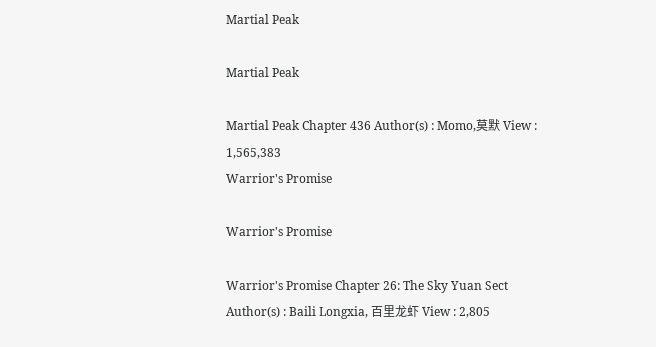Martial Peak

Martial Peak

Martial Peak Chapter 436 Author(s) : Momo,莫默 View : 1,565,383
Warrior's Promise

Warrior's Promise

Warrior's Promise Chapter 26: The Sky Yuan Sect Author(s) : Baili Longxia, 百里龙虾 View : 2,805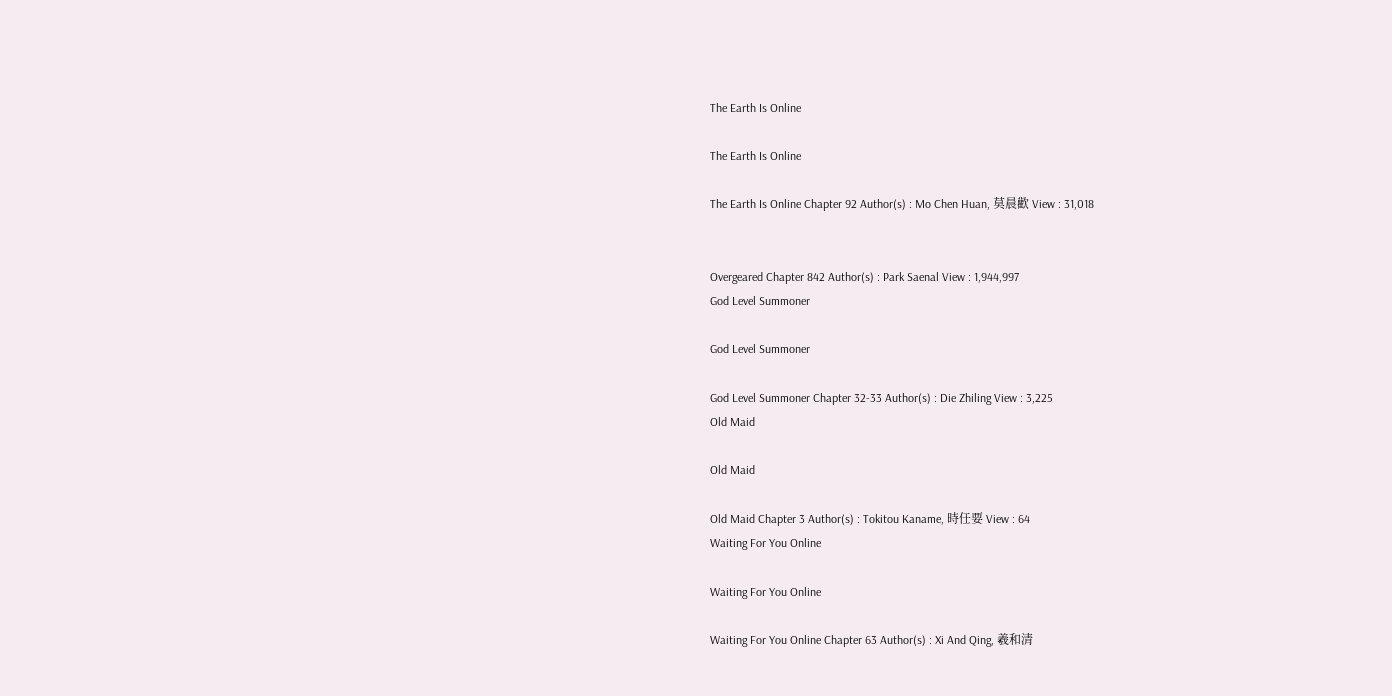The Earth Is Online

The Earth Is Online

The Earth Is Online Chapter 92 Author(s) : Mo Chen Huan, 莫晨歡 View : 31,018


Overgeared Chapter 842 Author(s) : Park Saenal View : 1,944,997
God Level Summoner

God Level Summoner

God Level Summoner Chapter 32-33 Author(s) : Die Zhiling View : 3,225
Old Maid

Old Maid

Old Maid Chapter 3 Author(s) : Tokitou Kaname, 時任要 View : 64
Waiting For You Online

Waiting For You Online

Waiting For You Online Chapter 63 Author(s) : Xi And Qing, 羲和清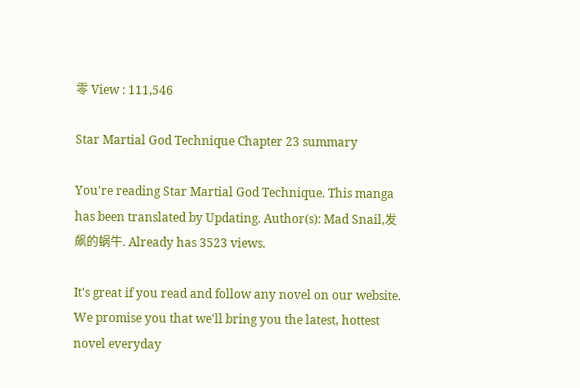零 View : 111,546

Star Martial God Technique Chapter 23 summary

You're reading Star Martial God Technique. This manga has been translated by Updating. Author(s): Mad Snail,发飙的蜗牛. Already has 3523 views.

It's great if you read and follow any novel on our website. We promise you that we'll bring you the latest, hottest novel everyday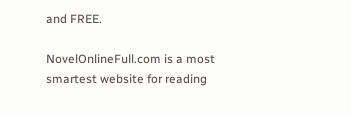and FREE.

NovelOnlineFull.com is a most smartest website for reading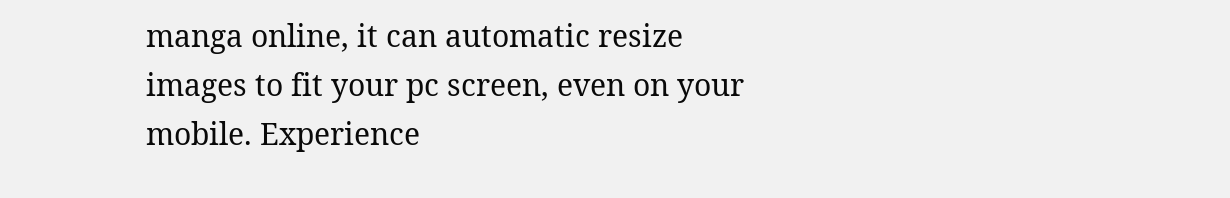manga online, it can automatic resize images to fit your pc screen, even on your mobile. Experience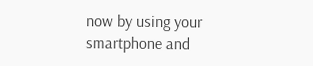now by using your smartphone and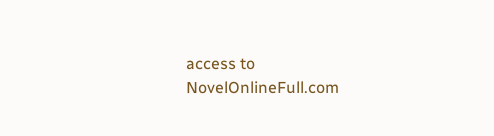access to NovelOnlineFull.com